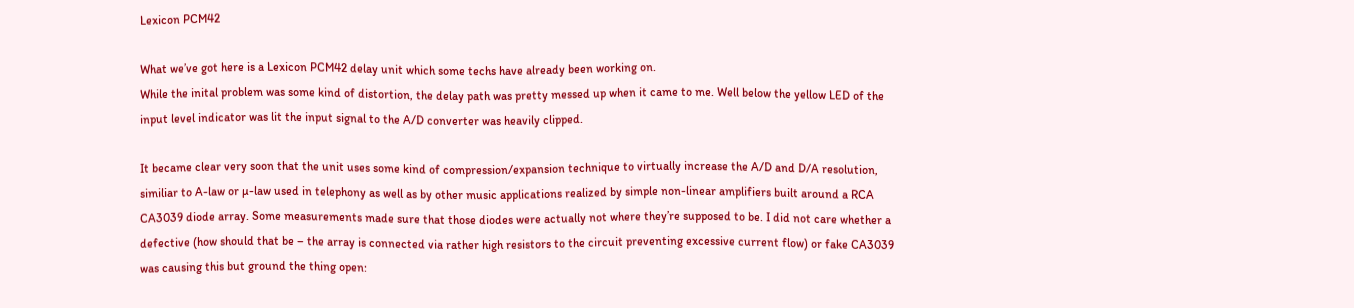Lexicon PCM42

What we’ve got here is a Lexicon PCM42 delay unit which some techs have already been working on.
While the inital problem was some kind of distortion, the delay path was pretty messed up when it came to me. Well below the yellow LED of the input level indicator was lit the input signal to the A/D converter was heavily clipped.

It became clear very soon that the unit uses some kind of compression/expansion technique to virtually increase the A/D and D/A resolution, similiar to A-law or µ-law used in telephony as well as by other music applications realized by simple non-linear amplifiers built around a RCA CA3039 diode array. Some measurements made sure that those diodes were actually not where they’re supposed to be. I did not care whether a defective (how should that be – the array is connected via rather high resistors to the circuit preventing excessive current flow) or fake CA3039 was causing this but ground the thing open: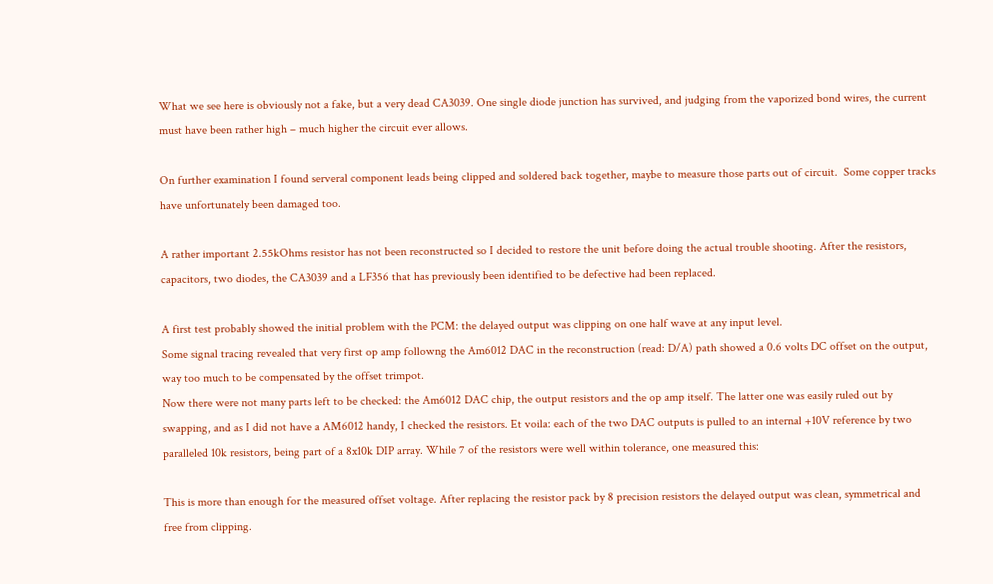What we see here is obviously not a fake, but a very dead CA3039. One single diode junction has survived, and judging from the vaporized bond wires, the current must have been rather high – much higher the circuit ever allows.

On further examination I found serveral component leads being clipped and soldered back together, maybe to measure those parts out of circuit.  Some copper tracks have unfortunately been damaged too.

A rather important 2.55kOhms resistor has not been reconstructed so I decided to restore the unit before doing the actual trouble shooting. After the resistors, capacitors, two diodes, the CA3039 and a LF356 that has previously been identified to be defective had been replaced.

A first test probably showed the initial problem with the PCM: the delayed output was clipping on one half wave at any input level.
Some signal tracing revealed that very first op amp followng the Am6012 DAC in the reconstruction (read: D/A) path showed a 0.6 volts DC offset on the output, way too much to be compensated by the offset trimpot.
Now there were not many parts left to be checked: the Am6012 DAC chip, the output resistors and the op amp itself. The latter one was easily ruled out by swapping, and as I did not have a AM6012 handy, I checked the resistors. Et voila: each of the two DAC outputs is pulled to an internal +10V reference by two paralleled 10k resistors, being part of a 8x10k DIP array. While 7 of the resistors were well within tolerance, one measured this:

This is more than enough for the measured offset voltage. After replacing the resistor pack by 8 precision resistors the delayed output was clean, symmetrical and free from clipping.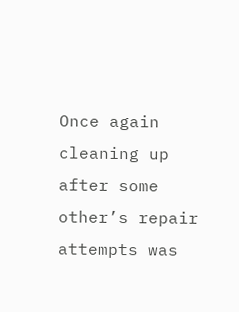Once again cleaning up after some other’s repair attempts was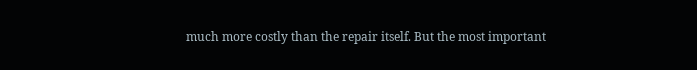much more costly than the repair itself. But the most important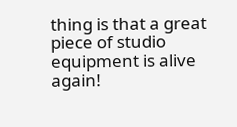thing is that a great piece of studio equipment is alive again!